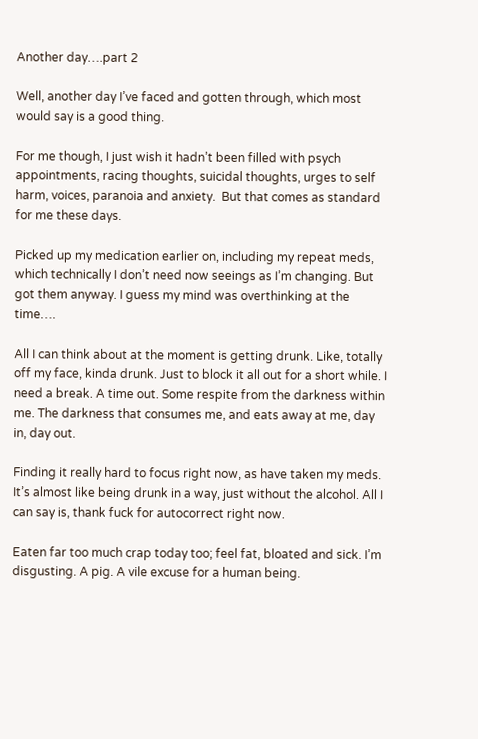Another day….part 2

Well, another day I’ve faced and gotten through, which most would say is a good thing.

For me though, I just wish it hadn’t been filled with psych appointments, racing thoughts, suicidal thoughts, urges to self harm, voices, paranoia and anxiety.  But that comes as standard for me these days.

Picked up my medication earlier on, including my repeat meds, which technically I don’t need now seeings as I’m changing. But got them anyway. I guess my mind was overthinking at the time….

All I can think about at the moment is getting drunk. Like, totally off my face, kinda drunk. Just to block it all out for a short while. I need a break. A time out. Some respite from the darkness within me. The darkness that consumes me, and eats away at me, day in, day out.

Finding it really hard to focus right now, as have taken my meds. It’s almost like being drunk in a way, just without the alcohol. All I can say is, thank fuck for autocorrect right now.

Eaten far too much crap today too; feel fat, bloated and sick. I’m disgusting. A pig. A vile excuse for a human being.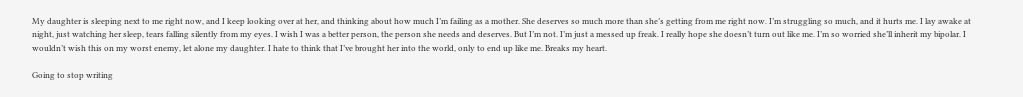My daughter is sleeping next to me right now, and I keep looking over at her, and thinking about how much I’m failing as a mother. She deserves so much more than she’s getting from me right now. I’m struggling so much, and it hurts me. I lay awake at night, just watching her sleep, tears falling silently from my eyes. I wish I was a better person, the person she needs and deserves. But I’m not. I’m just a messed up freak. I really hope she doesn’t turn out like me. I’m so worried she’ll inherit my bipolar. I wouldn’t wish this on my worst enemy, let alone my daughter. I hate to think that I’ve brought her into the world, only to end up like me. Breaks my heart.

Going to stop writing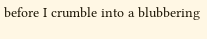before I crumble into a blubbering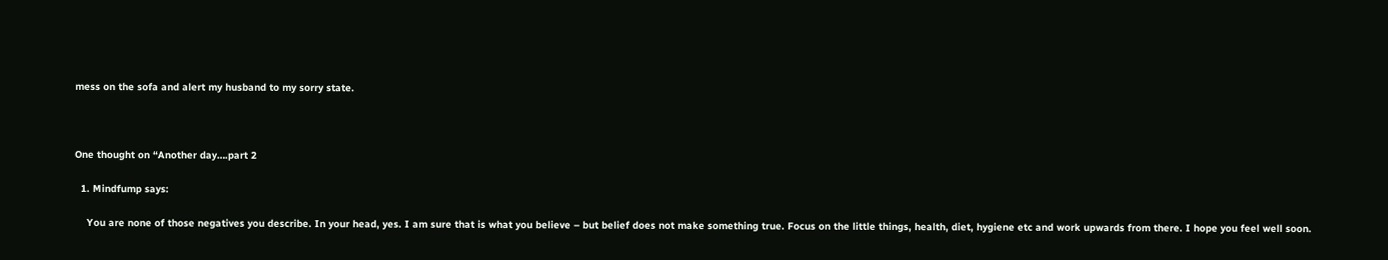mess on the sofa and alert my husband to my sorry state.



One thought on “Another day….part 2

  1. Mindfump says:

    You are none of those negatives you describe. In your head, yes. I am sure that is what you believe – but belief does not make something true. Focus on the little things, health, diet, hygiene etc and work upwards from there. I hope you feel well soon.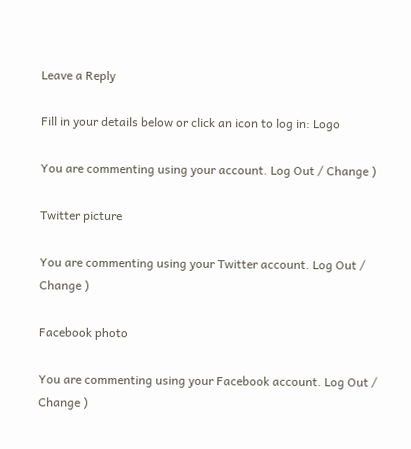Leave a Reply

Fill in your details below or click an icon to log in: Logo

You are commenting using your account. Log Out / Change )

Twitter picture

You are commenting using your Twitter account. Log Out / Change )

Facebook photo

You are commenting using your Facebook account. Log Out / Change )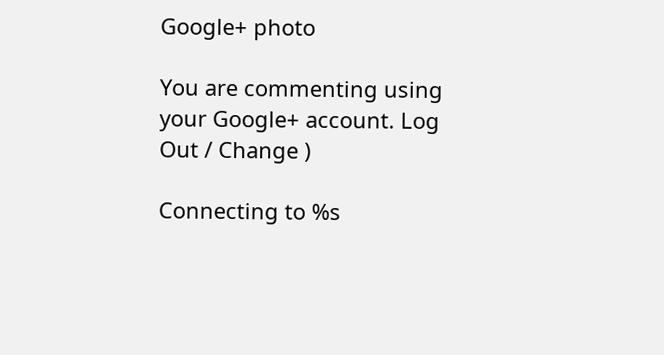Google+ photo

You are commenting using your Google+ account. Log Out / Change )

Connecting to %s